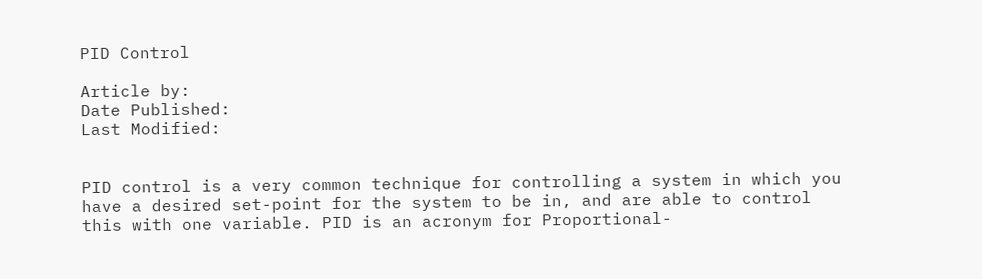PID Control

Article by:
Date Published:
Last Modified:


PID control is a very common technique for controlling a system in which you have a desired set-point for the system to be in, and are able to control this with one variable. PID is an acronym for Proportional-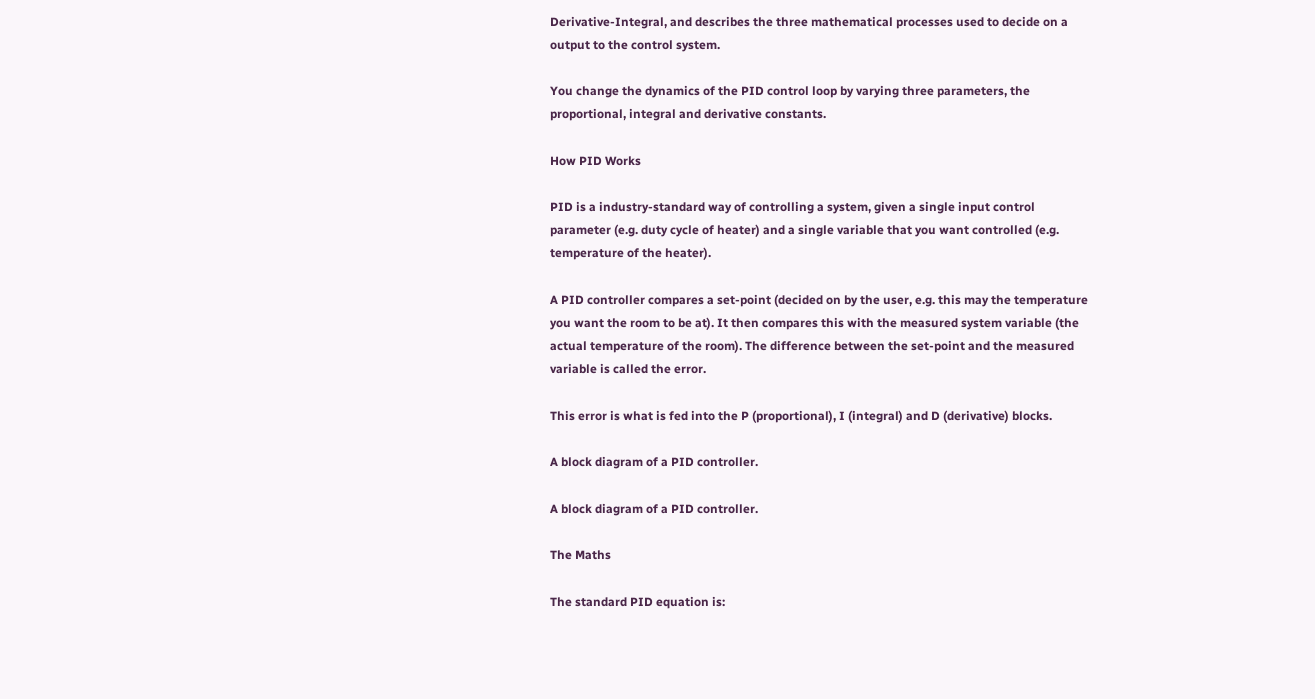Derivative-Integral, and describes the three mathematical processes used to decide on a output to the control system.

You change the dynamics of the PID control loop by varying three parameters, the proportional, integral and derivative constants.

How PID Works

PID is a industry-standard way of controlling a system, given a single input control parameter (e.g. duty cycle of heater) and a single variable that you want controlled (e.g. temperature of the heater).

A PID controller compares a set-point (decided on by the user, e.g. this may the temperature you want the room to be at). It then compares this with the measured system variable (the actual temperature of the room). The difference between the set-point and the measured variable is called the error.

This error is what is fed into the P (proportional), I (integral) and D (derivative) blocks.

A block diagram of a PID controller.

A block diagram of a PID controller.

The Maths

The standard PID equation is: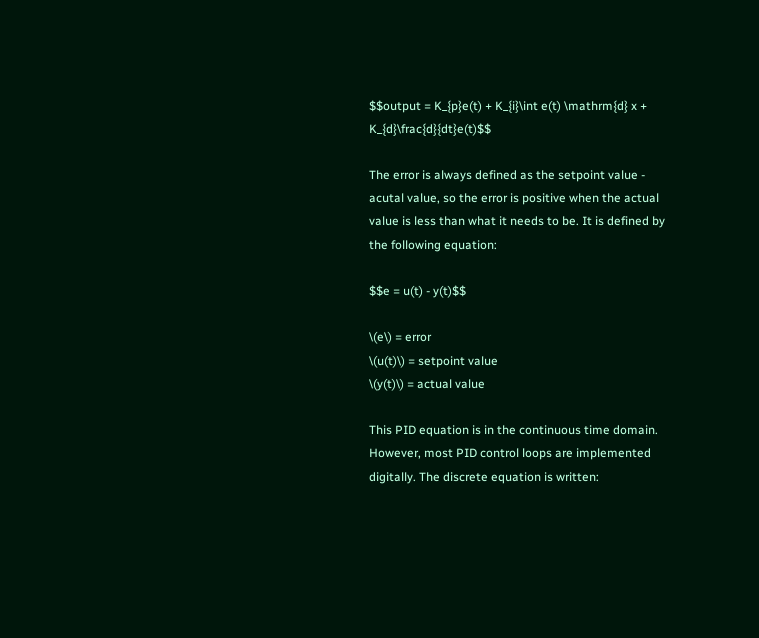$$output = K_{p}e(t) + K_{i}\int e(t) \mathrm{d} x + K_{d}\frac{d}{dt}e(t)$$

The error is always defined as the setpoint value - acutal value, so the error is positive when the actual value is less than what it needs to be. It is defined by the following equation:

$$e = u(t) - y(t)$$

\(e\) = error
\(u(t)\) = setpoint value
\(y(t)\) = actual value

This PID equation is in the continuous time domain. However, most PID control loops are implemented digitally. The discrete equation is written: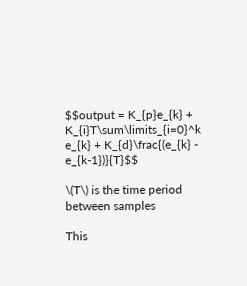$$output = K_{p}e_{k} + K_{i}T\sum\limits_{i=0}^k e_{k} + K_{d}\frac{(e_{k} - e_{k-1})}{T}$$

\(T\) is the time period between samples

This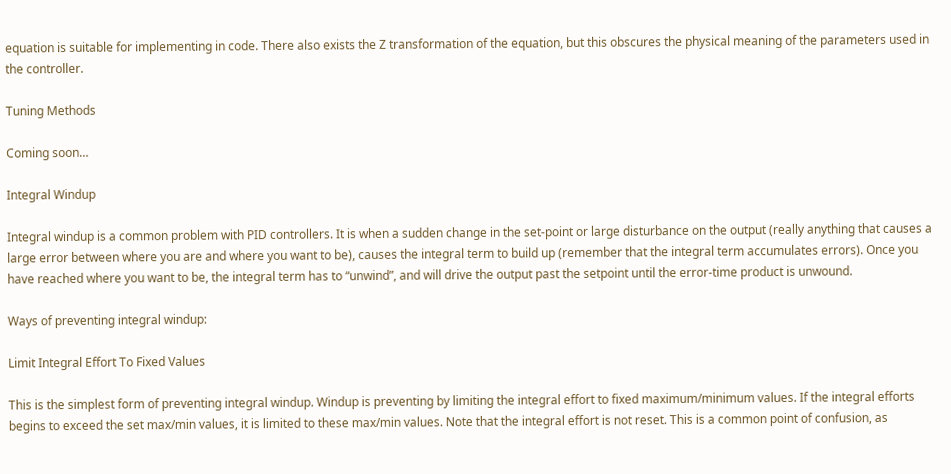equation is suitable for implementing in code. There also exists the Z transformation of the equation, but this obscures the physical meaning of the parameters used in the controller.

Tuning Methods

Coming soon…

Integral Windup

Integral windup is a common problem with PID controllers. It is when a sudden change in the set-point or large disturbance on the output (really anything that causes a large error between where you are and where you want to be), causes the integral term to build up (remember that the integral term accumulates errors). Once you have reached where you want to be, the integral term has to “unwind”, and will drive the output past the setpoint until the error-time product is unwound.

Ways of preventing integral windup:

Limit Integral Effort To Fixed Values

This is the simplest form of preventing integral windup. Windup is preventing by limiting the integral effort to fixed maximum/minimum values. If the integral efforts begins to exceed the set max/min values, it is limited to these max/min values. Note that the integral effort is not reset. This is a common point of confusion, as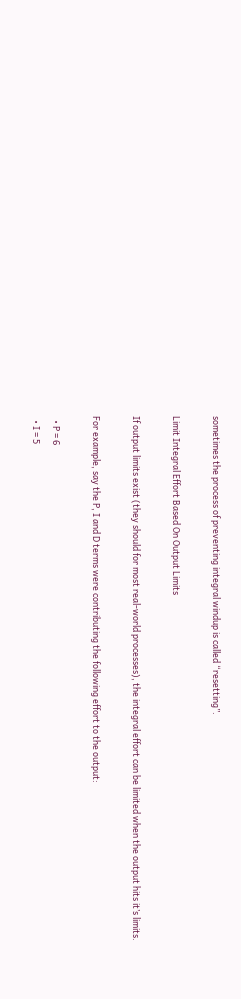sometimes the process of preventing integral windup is called “resetting”.

Limit Integral Effort Based On Output Limits

If output limits exist (they should for most real-world processes), the integral effort can be limited when the output hits it’s limits.

For example, say the P, I and D terms were contributing the following effort to the output:

  • P = 6
  • I = 5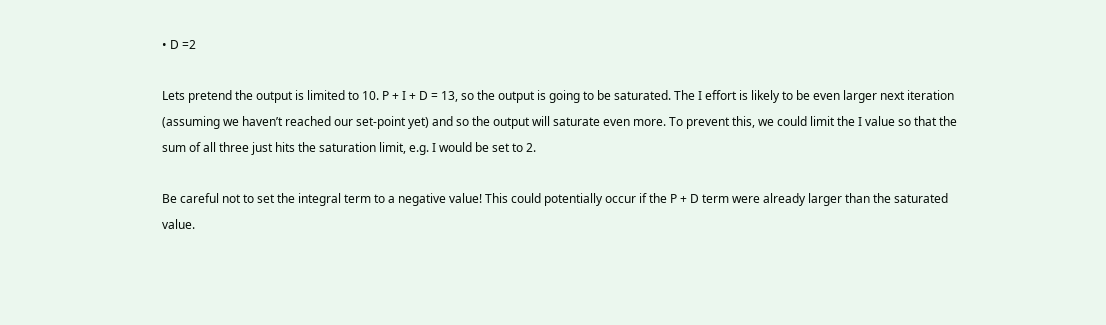• D =2

Lets pretend the output is limited to 10. P + I + D = 13, so the output is going to be saturated. The I effort is likely to be even larger next iteration (assuming we haven’t reached our set-point yet) and so the output will saturate even more. To prevent this, we could limit the I value so that the sum of all three just hits the saturation limit, e.g. I would be set to 2.

Be careful not to set the integral term to a negative value! This could potentially occur if the P + D term were already larger than the saturated value.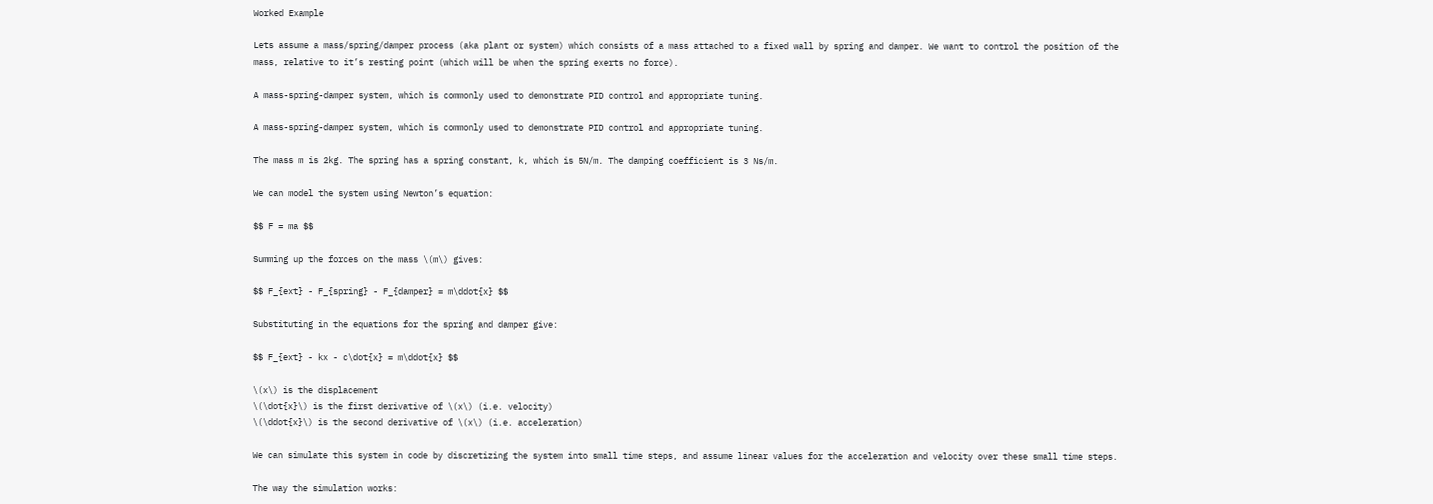Worked Example

Lets assume a mass/spring/damper process (aka plant or system) which consists of a mass attached to a fixed wall by spring and damper. We want to control the position of the mass, relative to it’s resting point (which will be when the spring exerts no force).

A mass-spring-damper system, which is commonly used to demonstrate PID control and appropriate tuning.

A mass-spring-damper system, which is commonly used to demonstrate PID control and appropriate tuning.

The mass m is 2kg. The spring has a spring constant, k, which is 5N/m. The damping coefficient is 3 Ns/m.

We can model the system using Newton’s equation:

$$ F = ma $$

Summing up the forces on the mass \(m\) gives:

$$ F_{ext} - F_{spring} - F_{damper} = m\ddot{x} $$

Substituting in the equations for the spring and damper give:

$$ F_{ext} - kx - c\dot{x} = m\ddot{x} $$

\(x\) is the displacement
\(\dot{x}\) is the first derivative of \(x\) (i.e. velocity)
\(\ddot{x}\) is the second derivative of \(x\) (i.e. acceleration)

We can simulate this system in code by discretizing the system into small time steps, and assume linear values for the acceleration and velocity over these small time steps.

The way the simulation works: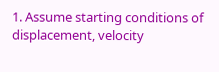1. Assume starting conditions of displacement, velocity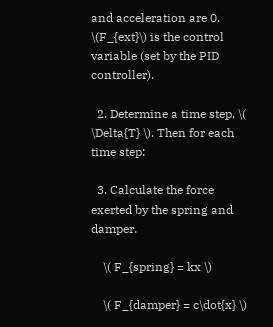and acceleration are 0. \(F_{ext}\) is the control variable (set by the PID controller).

  2. Determine a time step, \( \Delta{T} \). Then for each time step:

  3. Calculate the force exerted by the spring and damper.

    \( F_{spring} = kx \)

    \( F_{damper} = c\dot{x} \)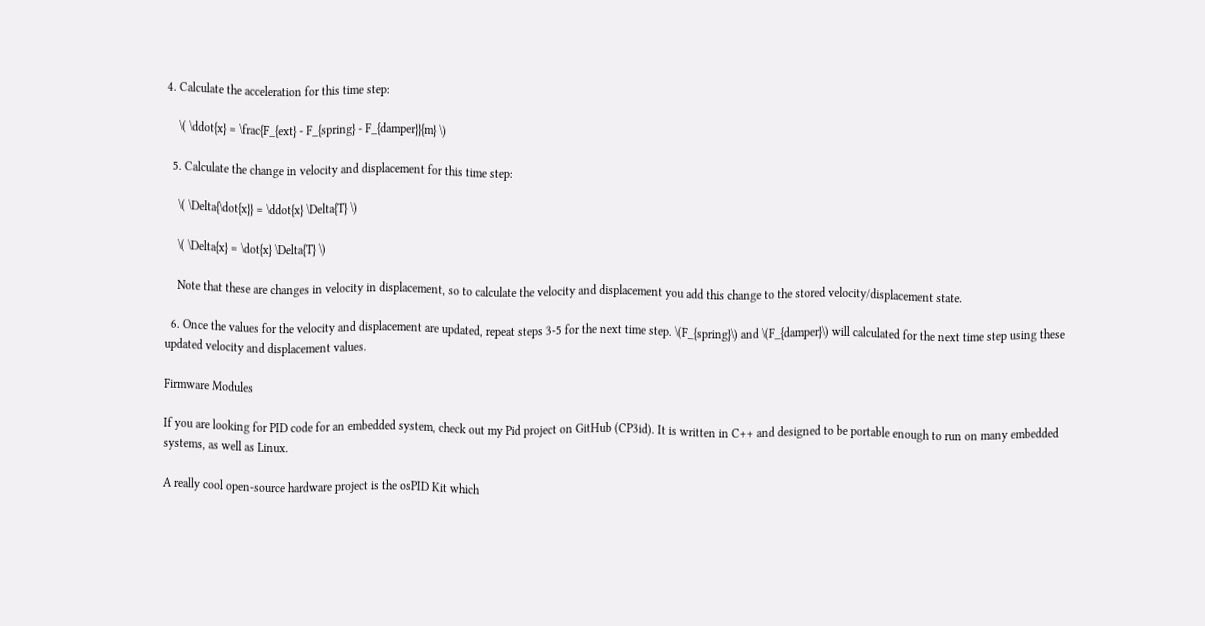4. Calculate the acceleration for this time step:

    \( \ddot{x} = \frac{F_{ext} - F_{spring} - F_{damper}}{m} \)

  5. Calculate the change in velocity and displacement for this time step:

    \( \Delta{\dot{x}} = \ddot{x} \Delta{T} \)

    \( \Delta{x} = \dot{x} \Delta{T} \)

    Note that these are changes in velocity in displacement, so to calculate the velocity and displacement you add this change to the stored velocity/displacement state.

  6. Once the values for the velocity and displacement are updated, repeat steps 3-5 for the next time step. \(F_{spring}\) and \(F_{damper}\) will calculated for the next time step using these updated velocity and displacement values.

Firmware Modules

If you are looking for PID code for an embedded system, check out my Pid project on GitHub (CP3id). It is written in C++ and designed to be portable enough to run on many embedded systems, as well as Linux.

A really cool open-source hardware project is the osPID Kit which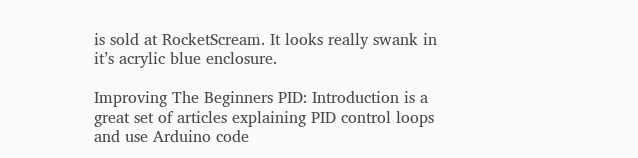is sold at RocketScream. It looks really swank in it’s acrylic blue enclosure.

Improving The Beginners PID: Introduction is a great set of articles explaining PID control loops and use Arduino code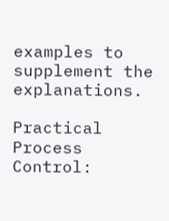examples to supplement the explanations.

Practical Process Control: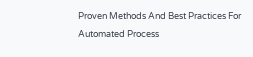Proven Methods And Best Practices For Automated Process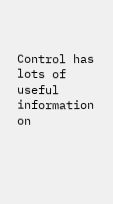Control has lots of useful information on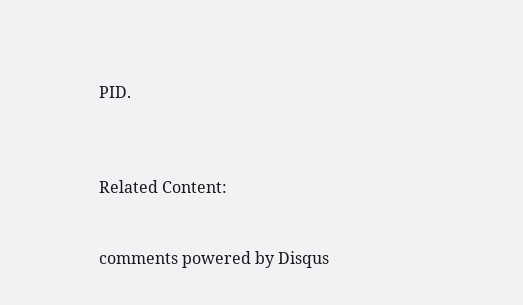PID.



Related Content:


comments powered by Disqus